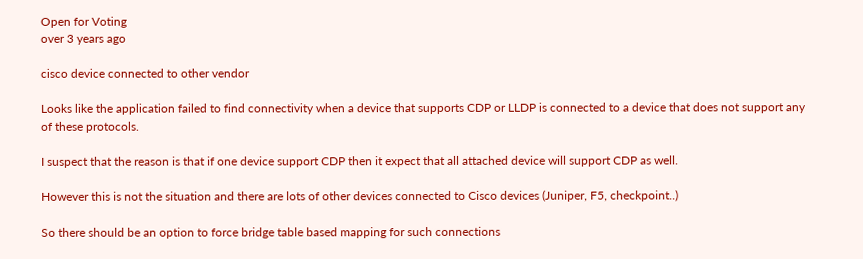Open for Voting
over 3 years ago

cisco device connected to other vendor

Looks like the application failed to find connectivity when a device that supports CDP or LLDP is connected to a device that does not support any of these protocols.

I suspect that the reason is that if one device support CDP then it expect that all attached device will support CDP as well.

However this is not the situation and there are lots of other devices connected to Cisco devices (Juniper, F5, checkpoint..)

So there should be an option to force bridge table based mapping for such connections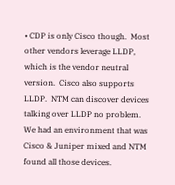• CDP is only Cisco though.  Most other vendors leverage LLDP, which is the vendor neutral version.  Cisco also supports LLDP.  NTM can discover devices talking over LLDP no problem.  We had an environment that was Cisco & Juniper mixed and NTM found all those devices.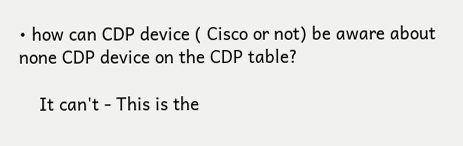• how can CDP device ( Cisco or not) be aware about none CDP device on the CDP table?

    It can't - This is the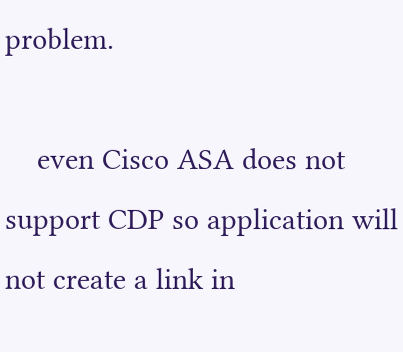problem.

    even Cisco ASA does not support CDP so application will not create a link in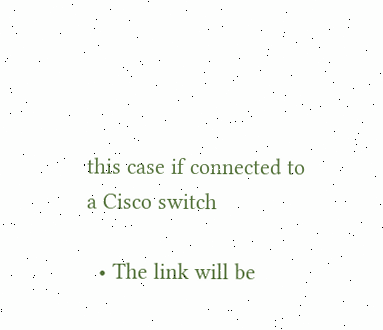this case if connected to a Cisco switch

  • The link will be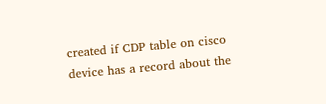created if CDP table on cisco device has a record about the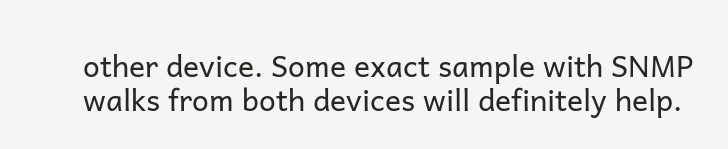other device. Some exact sample with SNMP walks from both devices will definitely help.